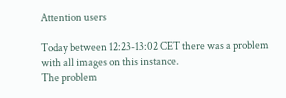Attention users

Today between 12:23-13:02 CET there was a problem with all images on this instance.
The problem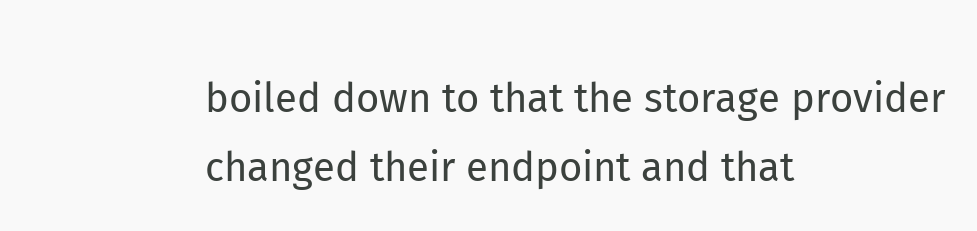boiled down to that the storage provider changed their endpoint and that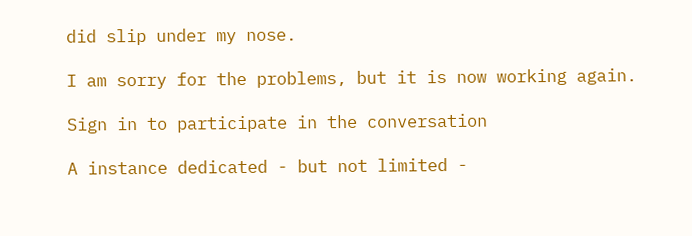did slip under my nose.

I am sorry for the problems, but it is now working again.

Sign in to participate in the conversation

A instance dedicated - but not limited -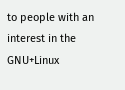to people with an interest in the GNU+Linux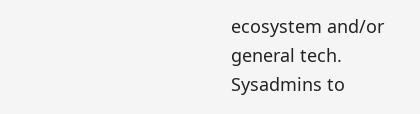ecosystem and/or general tech. Sysadmins to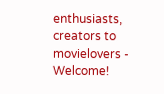enthusiasts, creators to movielovers - Welcome!